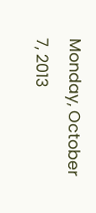Monday, October 7, 2013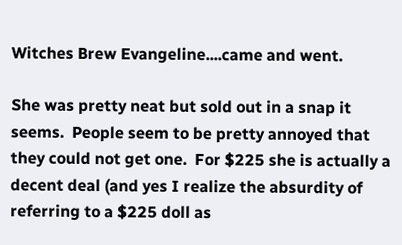Witches Brew Evangeline....came and went.

She was pretty neat but sold out in a snap it seems.  People seem to be pretty annoyed that they could not get one.  For $225 she is actually a decent deal (and yes I realize the absurdity of referring to a $225 doll as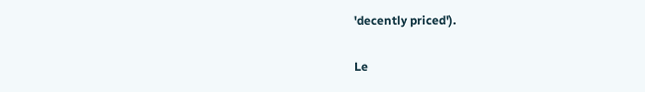'decently priced').

Le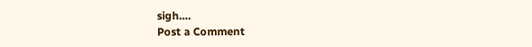sigh....
Post a Comment